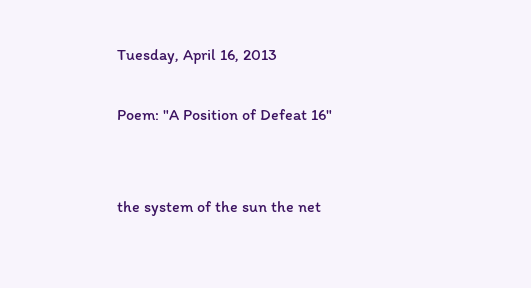Tuesday, April 16, 2013

Poem: "A Position of Defeat 16"


the system of the sun the net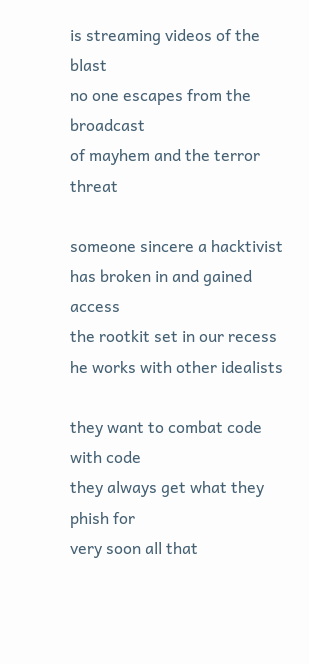is streaming videos of the blast
no one escapes from the broadcast
of mayhem and the terror threat

someone sincere a hacktivist
has broken in and gained access
the rootkit set in our recess
he works with other idealists

they want to combat code with code
they always get what they phish for
very soon all that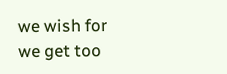we wish for
we get too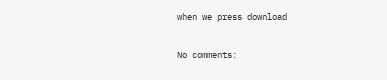when we press download

No comments: